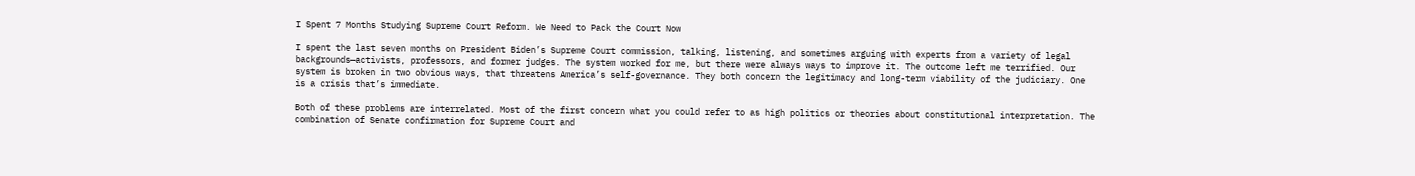I Spent 7 Months Studying Supreme Court Reform. We Need to Pack the Court Now

I spent the last seven months on President Biden’s Supreme Court commission, talking, listening, and sometimes arguing with experts from a variety of legal backgrounds—activists, professors, and former judges. The system worked for me, but there were always ways to improve it. The outcome left me terrified. Our system is broken in two obvious ways, that threatens America’s self-governance. They both concern the legitimacy and long-term viability of the judiciary. One is a crisis that’s immediate.

Both of these problems are interrelated. Most of the first concern what you could refer to as high politics or theories about constitutional interpretation. The combination of Senate confirmation for Supreme Court and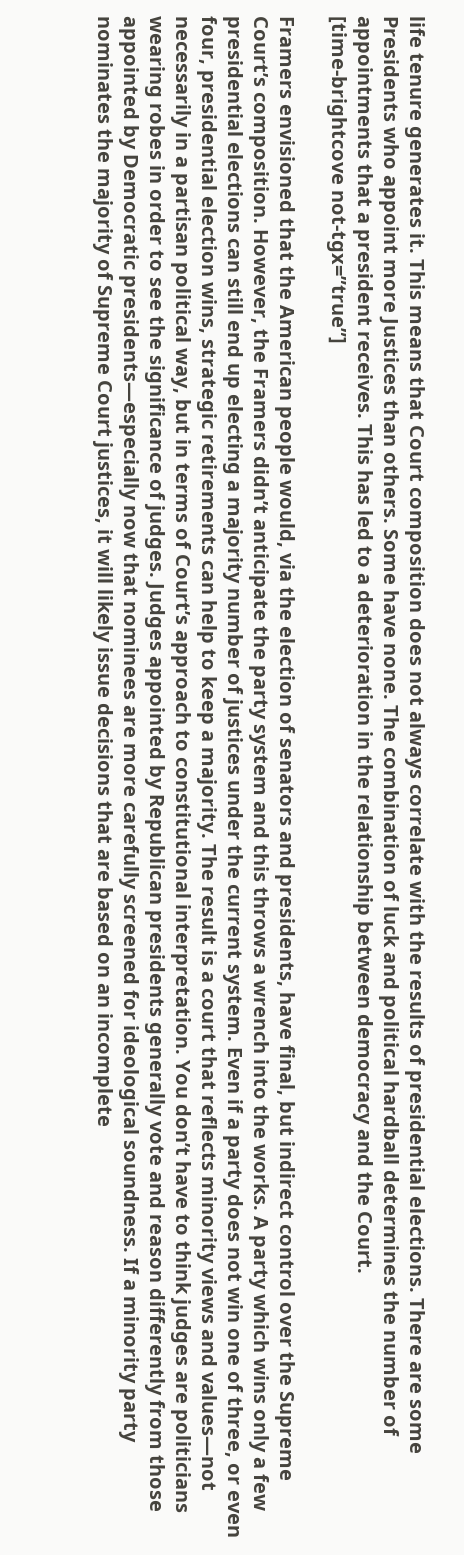life tenure generates it. This means that Court composition does not always correlate with the results of presidential elections. There are some Presidents who appoint more Justices than others. Some have none. The combination of luck and political hardball determines the number of appointments that a president receives. This has led to a deterioration in the relationship between democracy and the Court.
[time-brightcove not-tgx=”true”]

Framers envisioned that the American people would, via the election of senators and presidents, have final, but indirect control over the Supreme Court’s composition. However, the Framers didn’t anticipate the party system and this throws a wrench into the works. A party which wins only a few presidential elections can still end up electing a majority number of justices under the current system. Even if a party does not win one of three, or even four, presidential election wins, strategic retirements can help to keep a majority. The result is a court that reflects minority views and values—not necessarily in a partisan political way, but in terms of Court’s approach to constitutional interpretation. You don’t have to think judges are politicians wearing robes in order to see the significance of judges. Judges appointed by Republican presidents generally vote and reason differently from those appointed by Democratic presidents—especially now that nominees are more carefully screened for ideological soundness. If a minority party nominates the majority of Supreme Court justices, it will likely issue decisions that are based on an incomplete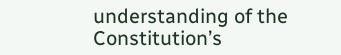understanding of the Constitution’s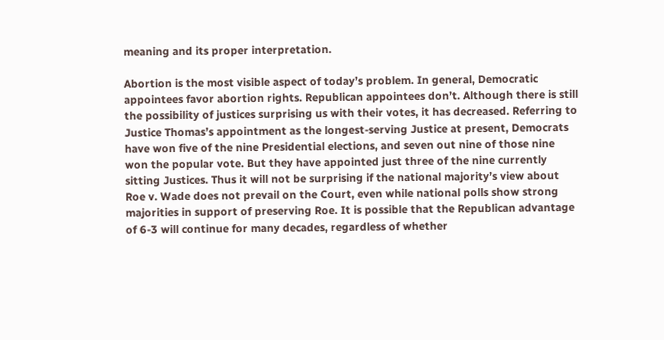meaning and its proper interpretation.

Abortion is the most visible aspect of today’s problem. In general, Democratic appointees favor abortion rights. Republican appointees don’t. Although there is still the possibility of justices surprising us with their votes, it has decreased. Referring to Justice Thomas’s appointment as the longest-serving Justice at present, Democrats have won five of the nine Presidential elections, and seven out nine of those nine won the popular vote. But they have appointed just three of the nine currently sitting Justices. Thus it will not be surprising if the national majority’s view about Roe v. Wade does not prevail on the Court, even while national polls show strong majorities in support of preserving Roe. It is possible that the Republican advantage of 6-3 will continue for many decades, regardless of whether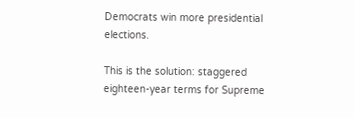Democrats win more presidential elections.

This is the solution: staggered eighteen-year terms for Supreme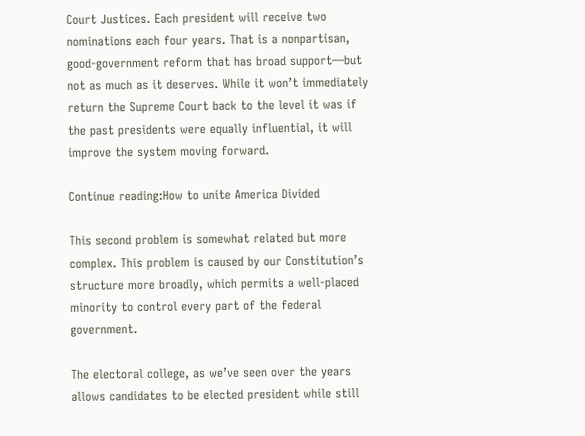Court Justices. Each president will receive two nominations each four years. That is a nonpartisan, good-government reform that has broad support—but not as much as it deserves. While it won’t immediately return the Supreme Court back to the level it was if the past presidents were equally influential, it will improve the system moving forward.

Continue reading:How to unite America Divided

This second problem is somewhat related but more complex. This problem is caused by our Constitution’s structure more broadly, which permits a well-placed minority to control every part of the federal government.

The electoral college, as we’ve seen over the years allows candidates to be elected president while still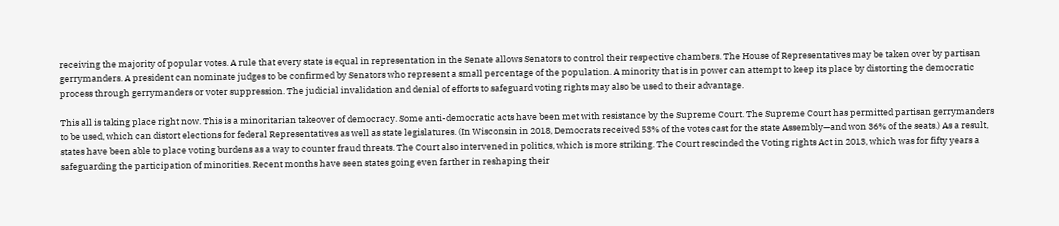receiving the majority of popular votes. A rule that every state is equal in representation in the Senate allows Senators to control their respective chambers. The House of Representatives may be taken over by partisan gerrymanders. A president can nominate judges to be confirmed by Senators who represent a small percentage of the population. A minority that is in power can attempt to keep its place by distorting the democratic process through gerrymanders or voter suppression. The judicial invalidation and denial of efforts to safeguard voting rights may also be used to their advantage.

This all is taking place right now. This is a minoritarian takeover of democracy. Some anti-democratic acts have been met with resistance by the Supreme Court. The Supreme Court has permitted partisan gerrymanders to be used, which can distort elections for federal Representatives as well as state legislatures. (In Wisconsin in 2018, Democrats received 53% of the votes cast for the state Assembly—and won 36% of the seats.) As a result, states have been able to place voting burdens as a way to counter fraud threats. The Court also intervened in politics, which is more striking. The Court rescinded the Voting rights Act in 2013, which was for fifty years a safeguarding the participation of minorities. Recent months have seen states going even farther in reshaping their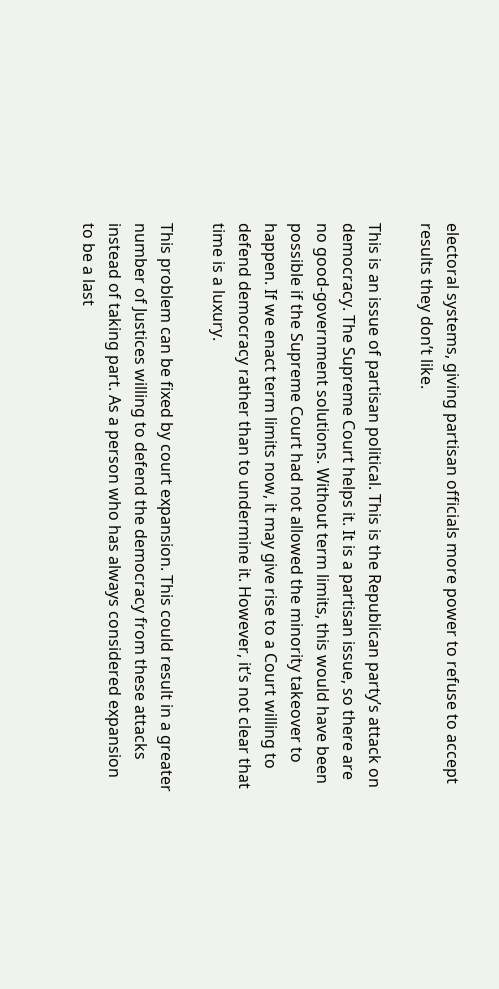electoral systems, giving partisan officials more power to refuse to accept results they don’t like.

This is an issue of partisan political. This is the Republican party’s attack on democracy. The Supreme Court helps it. It is a partisan issue, so there are no good-government solutions. Without term limits, this would have been possible if the Supreme Court had not allowed the minority takeover to happen. If we enact term limits now, it may give rise to a Court willing to defend democracy rather than to undermine it. However, it’s not clear that time is a luxury.

This problem can be fixed by court expansion. This could result in a greater number of Justices willing to defend the democracy from these attacks instead of taking part. As a person who has always considered expansion to be a last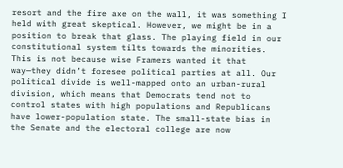resort and the fire axe on the wall, it was something I held with great skeptical. However, we might be in a position to break that glass. The playing field in our constitutional system tilts towards the minorities. This is not because wise Framers wanted it that way—they didn’t foresee political parties at all. Our political divide is well-mapped onto an urban-rural division, which means that Democrats tend not to control states with high populations and Republicans have lower-population state. The small-state bias in the Senate and the electoral college are now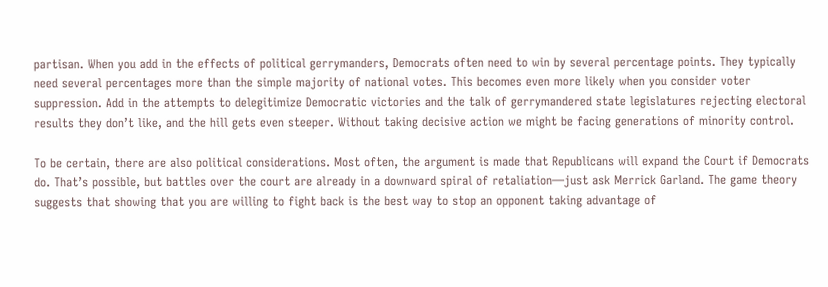partisan. When you add in the effects of political gerrymanders, Democrats often need to win by several percentage points. They typically need several percentages more than the simple majority of national votes. This becomes even more likely when you consider voter suppression. Add in the attempts to delegitimize Democratic victories and the talk of gerrymandered state legislatures rejecting electoral results they don’t like, and the hill gets even steeper. Without taking decisive action we might be facing generations of minority control.

To be certain, there are also political considerations. Most often, the argument is made that Republicans will expand the Court if Democrats do. That’s possible, but battles over the court are already in a downward spiral of retaliation—just ask Merrick Garland. The game theory suggests that showing that you are willing to fight back is the best way to stop an opponent taking advantage of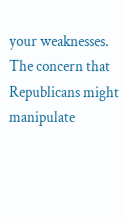your weaknesses. The concern that Republicans might manipulate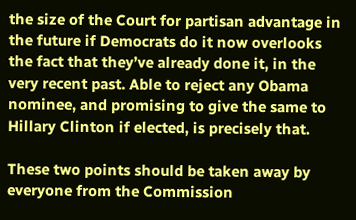the size of the Court for partisan advantage in the future if Democrats do it now overlooks the fact that they’ve already done it, in the very recent past. Able to reject any Obama nominee, and promising to give the same to Hillary Clinton if elected, is precisely that.

These two points should be taken away by everyone from the Commission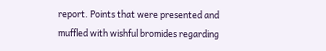report. Points that were presented and muffled with wishful bromides regarding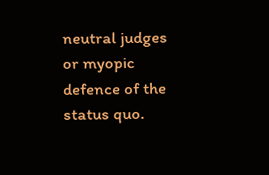neutral judges or myopic defence of the status quo.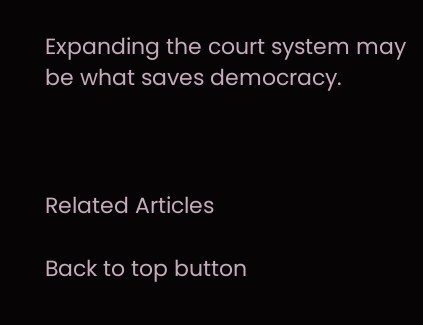Expanding the court system may be what saves democracy.



Related Articles

Back to top button